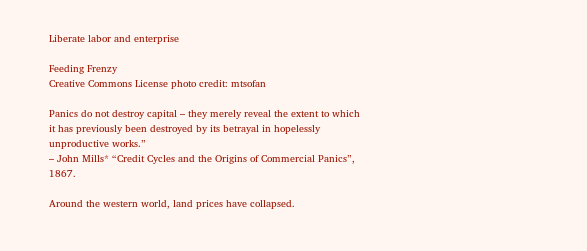Liberate labor and enterprise

Feeding Frenzy
Creative Commons License photo credit: mtsofan

Panics do not destroy capital – they merely reveal the extent to which it has previously been destroyed by its betrayal in hopelessly unproductive works.”
– John Mills* “Credit Cycles and the Origins of Commercial Panics”, 1867.

Around the western world, land prices have collapsed.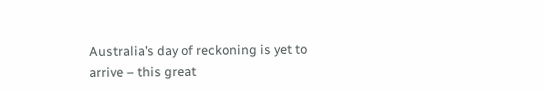Australia’s day of reckoning is yet to arrive – this great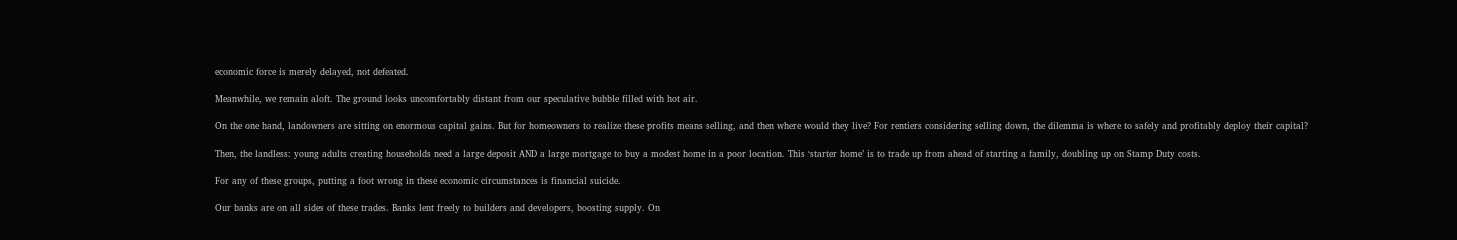economic force is merely delayed, not defeated.

Meanwhile, we remain aloft. The ground looks uncomfortably distant from our speculative bubble filled with hot air.

On the one hand, landowners are sitting on enormous capital gains. But for homeowners to realize these profits means selling, and then where would they live? For rentiers considering selling down, the dilemma is where to safely and profitably deploy their capital?

Then, the landless: young adults creating households need a large deposit AND a large mortgage to buy a modest home in a poor location. This ‘starter home’ is to trade up from ahead of starting a family, doubling up on Stamp Duty costs.

For any of these groups, putting a foot wrong in these economic circumstances is financial suicide.

Our banks are on all sides of these trades. Banks lent freely to builders and developers, boosting supply. On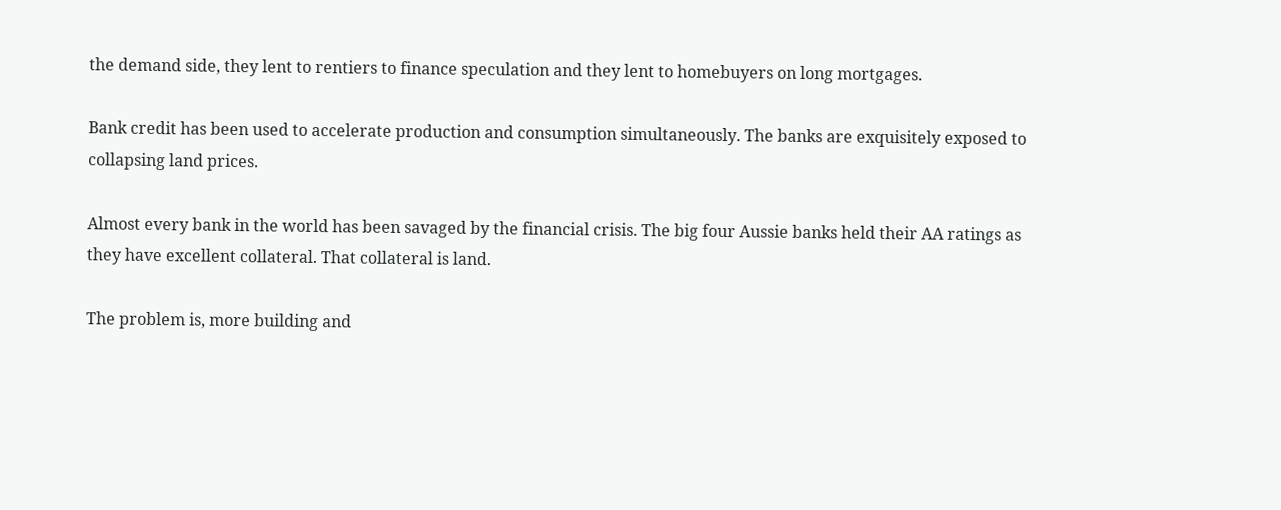the demand side, they lent to rentiers to finance speculation and they lent to homebuyers on long mortgages.

Bank credit has been used to accelerate production and consumption simultaneously. The banks are exquisitely exposed to collapsing land prices.

Almost every bank in the world has been savaged by the financial crisis. The big four Aussie banks held their AA ratings as they have excellent collateral. That collateral is land.

The problem is, more building and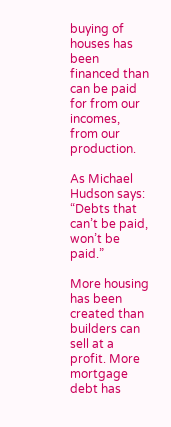buying of houses has been financed than can be paid for from our incomes, from our production.

As Michael Hudson says: “Debts that can’t be paid, won’t be paid.”

More housing has been created than builders can sell at a profit. More mortgage debt has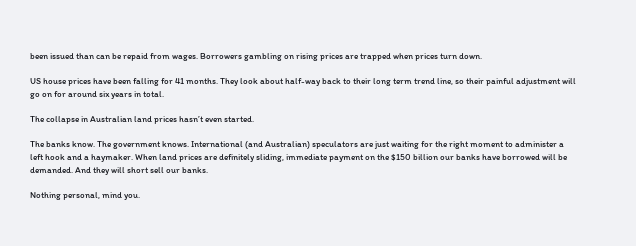been issued than can be repaid from wages. Borrowers gambling on rising prices are trapped when prices turn down.

US house prices have been falling for 41 months. They look about half-way back to their long term trend line, so their painful adjustment will go on for around six years in total.

The collapse in Australian land prices hasn’t even started.

The banks know. The government knows. International (and Australian) speculators are just waiting for the right moment to administer a left hook and a haymaker. When land prices are definitely sliding, immediate payment on the $150 billion our banks have borrowed will be demanded. And they will short sell our banks.

Nothing personal, mind you.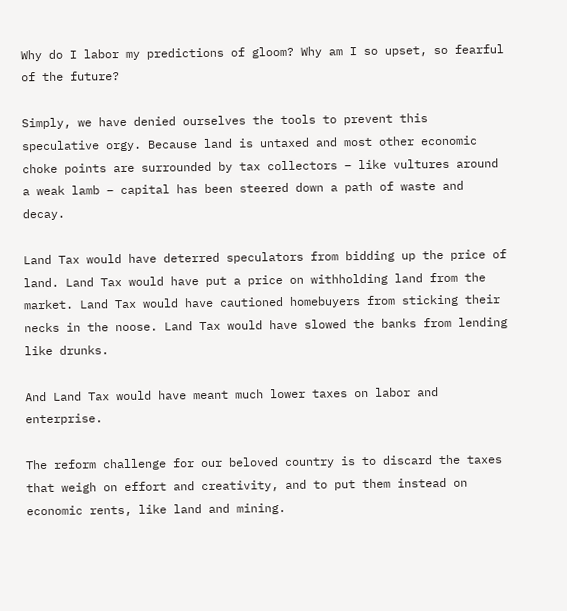Why do I labor my predictions of gloom? Why am I so upset, so fearful of the future?

Simply, we have denied ourselves the tools to prevent this speculative orgy. Because land is untaxed and most other economic choke points are surrounded by tax collectors – like vultures around a weak lamb – capital has been steered down a path of waste and decay.

Land Tax would have deterred speculators from bidding up the price of land. Land Tax would have put a price on withholding land from the market. Land Tax would have cautioned homebuyers from sticking their necks in the noose. Land Tax would have slowed the banks from lending like drunks.

And Land Tax would have meant much lower taxes on labor and enterprise.

The reform challenge for our beloved country is to discard the taxes that weigh on effort and creativity, and to put them instead on economic rents, like land and mining.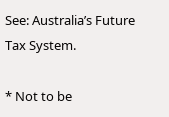See: Australia’s Future Tax System.

* Not to be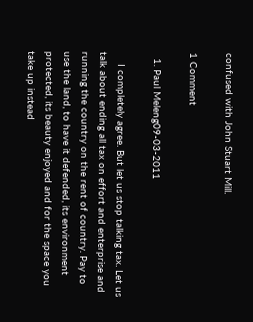confused with John Stuart Mill.

1 Comment

  1. Paul Meleng09-03-2011

    I completely agree. But let us stop talking tax. Let us talk about ending all tax on effort and enterprise and running the country on the rent of country. Pay to use the land, to have it defended, its environment protected, its beauty enjoyed and for the space you take up instead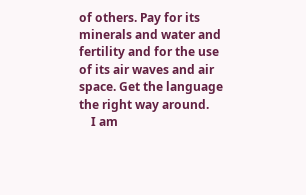of others. Pay for its minerals and water and fertility and for the use of its air waves and air space. Get the language the right way around.
    I am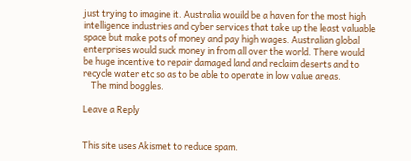just trying to imagine it. Australia wouild be a haven for the most high intelligence industries and cyber services that take up the least valuable space but make pots of money and pay high wages. Australian global enterprises would suck money in from all over the world. There would be huge incentive to repair damaged land and reclaim deserts and to recycle water etc so as to be able to operate in low value areas.
    The mind boggles.

Leave a Reply


This site uses Akismet to reduce spam.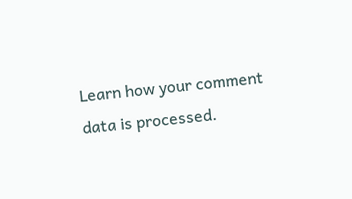Learn how your comment data is processed.